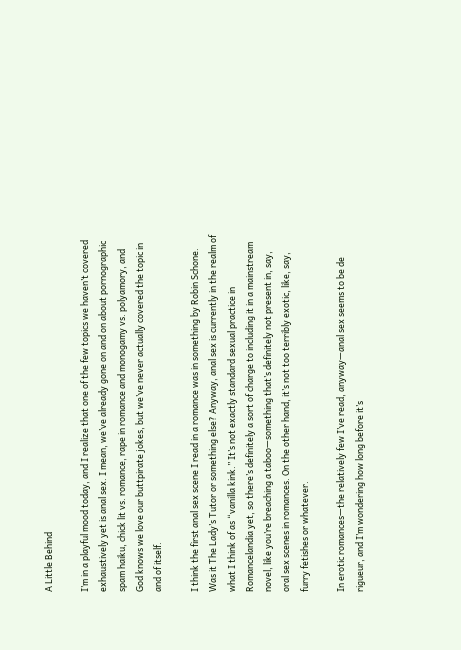A Little Behind

I’m in a playful mood today, and I realize that one of the few topics we haven’t covered exhaustively yet is anal sex. I mean, we’ve already gone on and on about pornographic spam haiku, chick lit vs. romance, rape in romance and monogamy vs. polyamory, and God knows we love our buttpirate jokes, but we’ve never actually covered the topic in and of itself.

I think the first anal sex scene I read in a romance was in something by Robin Schone. Was it The Lady’s Tutor or something else? Anyway, anal sex is currently in the realm of what I think of as “vanilla kink.” It’s not exactly standard sexual practice in Romancelandia yet, so there’s definitely a sort of charge to including it in a mainstream novel, like you’re breaching a taboo—something that’s definitely not present in, say, oral sex scenes in romances. On the other hand, it’s not too terribly exotic, like, say, furry fetishes or whatever.

In erotic romances—the relatively few I’ve read, anyway—anal sex seems to be de rigueur, and I’m wondering how long before it’s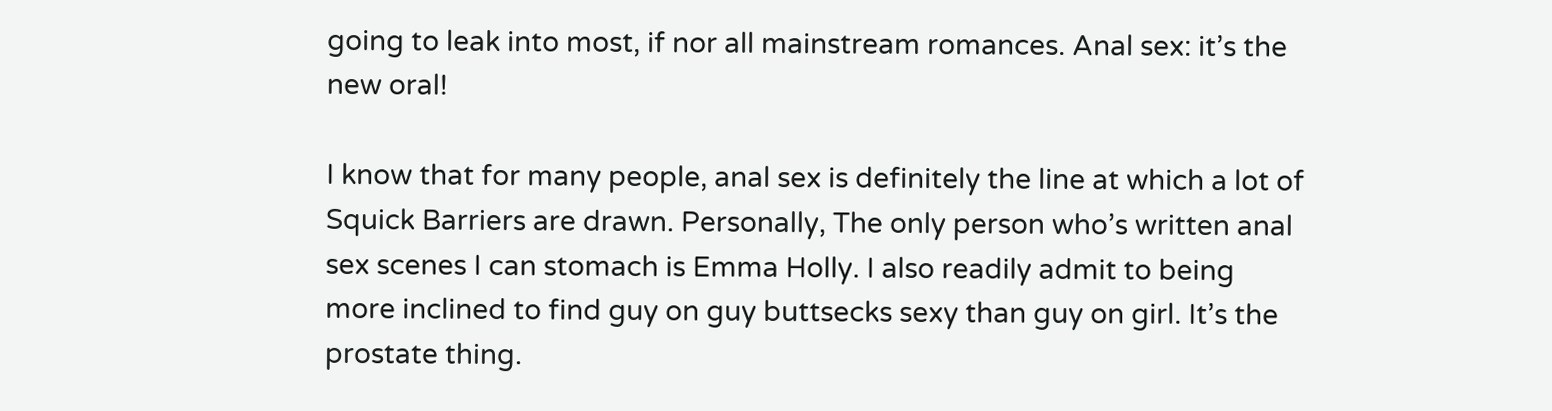going to leak into most, if nor all mainstream romances. Anal sex: it’s the new oral!

I know that for many people, anal sex is definitely the line at which a lot of Squick Barriers are drawn. Personally, The only person who’s written anal sex scenes I can stomach is Emma Holly. I also readily admit to being more inclined to find guy on guy buttsecks sexy than guy on girl. It’s the prostate thing.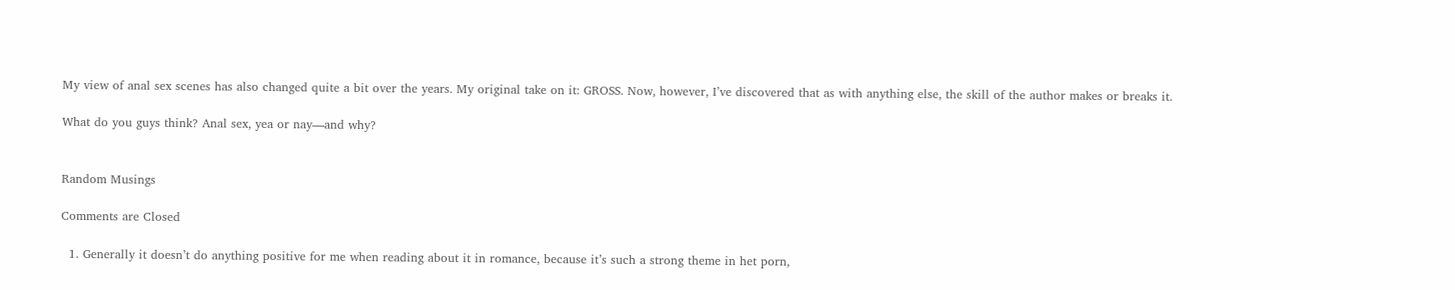My view of anal sex scenes has also changed quite a bit over the years. My original take on it: GROSS. Now, however, I’ve discovered that as with anything else, the skill of the author makes or breaks it.

What do you guys think? Anal sex, yea or nay—and why?


Random Musings

Comments are Closed

  1. Generally it doesn’t do anything positive for me when reading about it in romance, because it’s such a strong theme in het porn,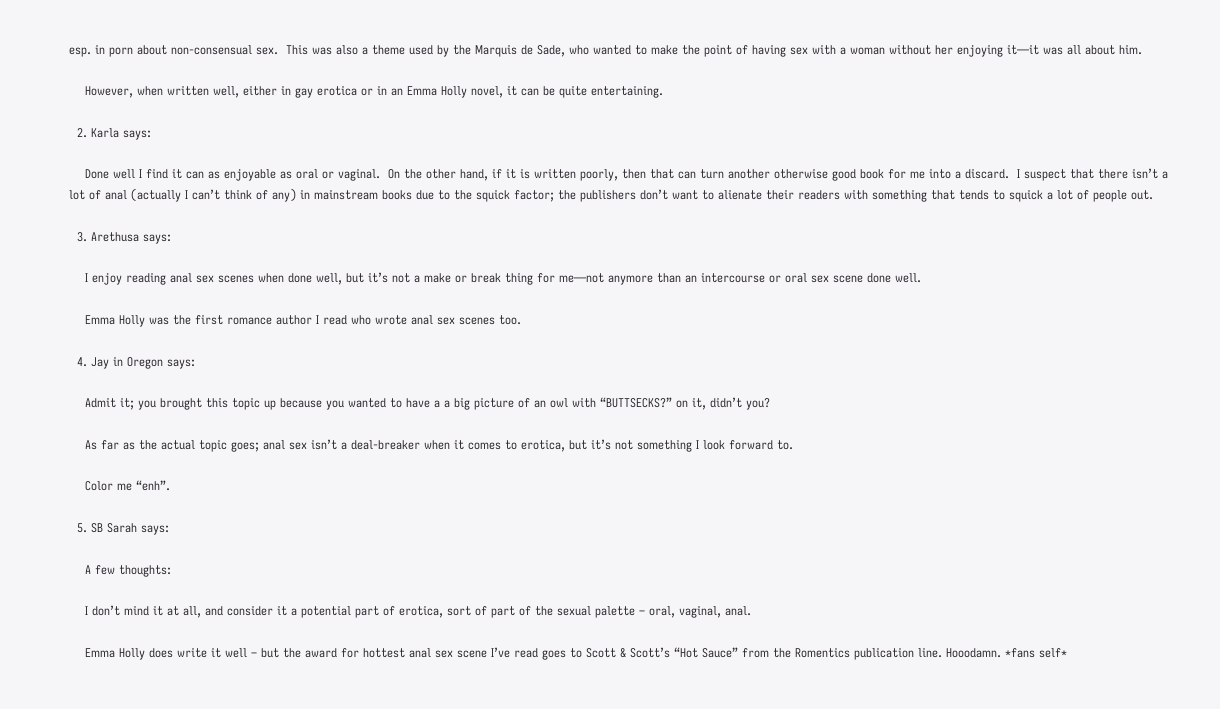esp. in porn about non-consensual sex.  This was also a theme used by the Marquis de Sade, who wanted to make the point of having sex with a woman without her enjoying it—it was all about him.

    However, when written well, either in gay erotica or in an Emma Holly novel, it can be quite entertaining.

  2. Karla says:

    Done well I find it can as enjoyable as oral or vaginal.  On the other hand, if it is written poorly, then that can turn another otherwise good book for me into a discard.  I suspect that there isn’t a lot of anal (actually I can’t think of any) in mainstream books due to the squick factor; the publishers don’t want to alienate their readers with something that tends to squick a lot of people out.

  3. Arethusa says:

    I enjoy reading anal sex scenes when done well, but it’s not a make or break thing for me—not anymore than an intercourse or oral sex scene done well.

    Emma Holly was the first romance author I read who wrote anal sex scenes too.

  4. Jay in Oregon says:

    Admit it; you brought this topic up because you wanted to have a a big picture of an owl with “BUTTSECKS?” on it, didn’t you?

    As far as the actual topic goes; anal sex isn’t a deal-breaker when it comes to erotica, but it’s not something I look forward to.

    Color me “enh”.

  5. SB Sarah says:

    A few thoughts:

    I don’t mind it at all, and consider it a potential part of erotica, sort of part of the sexual palette – oral, vaginal, anal.

    Emma Holly does write it well – but the award for hottest anal sex scene I’ve read goes to Scott & Scott’s “Hot Sauce” from the Romentics publication line. Hooodamn. *fans self*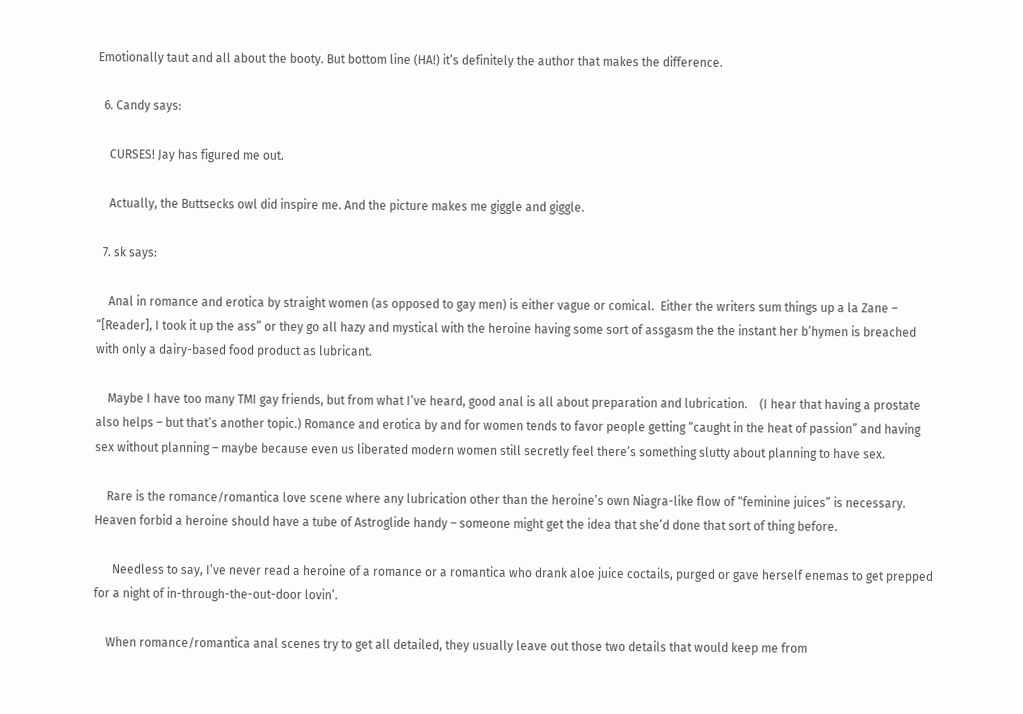Emotionally taut and all about the booty. But bottom line (HA!) it’s definitely the author that makes the difference.

  6. Candy says:

    CURSES! Jay has figured me out.

    Actually, the Buttsecks owl did inspire me. And the picture makes me giggle and giggle.

  7. sk says:

    Anal in romance and erotica by straight women (as opposed to gay men) is either vague or comical.  Either the writers sum things up a la Zane – “[Reader], I took it up the ass” or they go all hazy and mystical with the heroine having some sort of assgasm the the instant her b’hymen is breached with only a dairy-based food product as lubricant.

    Maybe I have too many TMI gay friends, but from what I’ve heard, good anal is all about preparation and lubrication.    (I hear that having a prostate also helps – but that’s another topic.) Romance and erotica by and for women tends to favor people getting “caught in the heat of passion” and having sex without planning – maybe because even us liberated modern women still secretly feel there’s something slutty about planning to have sex.

    Rare is the romance/romantica love scene where any lubrication other than the heroine’s own Niagra-like flow of “feminine juices” is necessary.  Heaven forbid a heroine should have a tube of Astroglide handy – someone might get the idea that she’d done that sort of thing before.

      Needless to say, I’ve never read a heroine of a romance or a romantica who drank aloe juice coctails, purged or gave herself enemas to get prepped for a night of in-through-the-out-door lovin’.

    When romance/romantica anal scenes try to get all detailed, they usually leave out those two details that would keep me from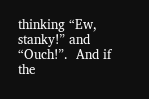thinking “Ew, stanky!” and “Ouch!”.  And if the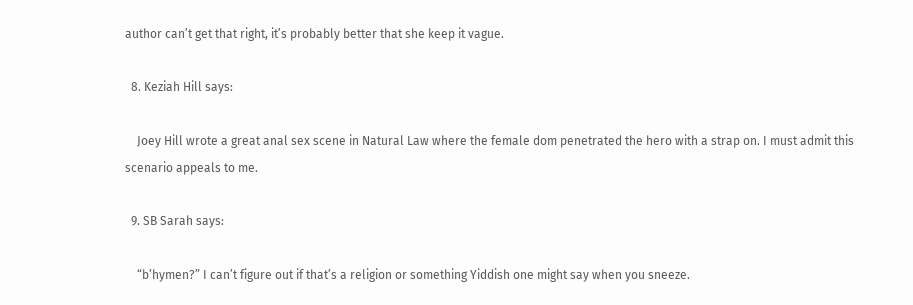author can’t get that right, it’s probably better that she keep it vague.

  8. Keziah Hill says:

    Joey Hill wrote a great anal sex scene in Natural Law where the female dom penetrated the hero with a strap on. I must admit this scenario appeals to me.

  9. SB Sarah says:

    “b’hymen?” I can’t figure out if that’s a religion or something Yiddish one might say when you sneeze.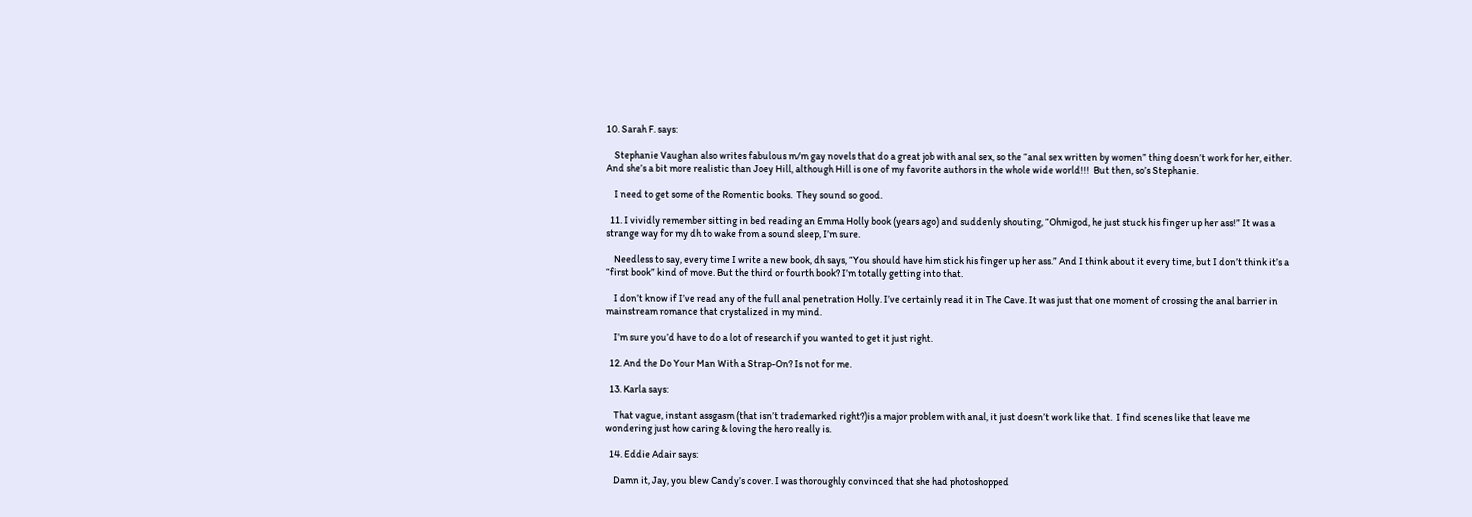10. Sarah F. says:

    Stephanie Vaughan also writes fabulous m/m gay novels that do a great job with anal sex, so the “anal sex written by women” thing doesn’t work for her, either.  And she’s a bit more realistic than Joey Hill, although Hill is one of my favorite authors in the whole wide world!!!  But then, so’s Stephanie.

    I need to get some of the Romentic books.  They sound so good.

  11. I vividly remember sitting in bed reading an Emma Holly book (years ago) and suddenly shouting, “Ohmigod, he just stuck his finger up her ass!” It was a strange way for my dh to wake from a sound sleep, I’m sure.

    Needless to say, every time I write a new book, dh says, “You should have him stick his finger up her ass.” And I think about it every time, but I don’t think it’s a “first book” kind of move. But the third or fourth book? I’m totally getting into that.

    I don’t know if I’ve read any of the full anal penetration Holly. I’ve certainly read it in The Cave. It was just that one moment of crossing the anal barrier in mainstream romance that crystalized in my mind.

    I’m sure you’d have to do a lot of research if you wanted to get it just right.

  12. And the Do Your Man With a Strap-On? Is not for me.

  13. Karla says:

    That vague, instant assgasm (that isn’t trademarked right?)is a major problem with anal, it just doesn’t work like that.  I find scenes like that leave me wondering just how caring & loving the hero really is.

  14. Eddie Adair says:

    Damn it, Jay, you blew Candy’s cover. I was thoroughly convinced that she had photoshopped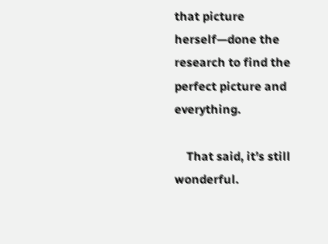that picture herself—done the research to find the perfect picture and everything.

    That said, it’s still wonderful.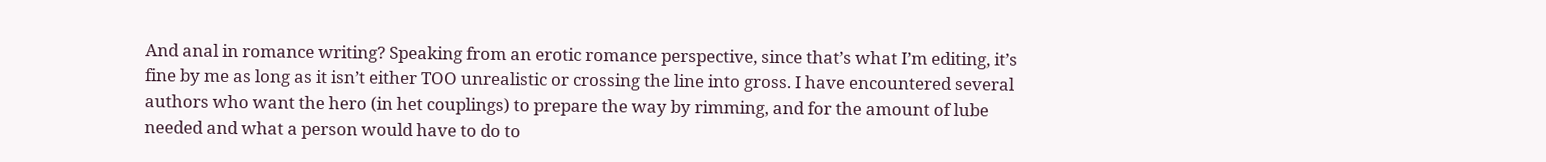And anal in romance writing? Speaking from an erotic romance perspective, since that’s what I’m editing, it’s fine by me as long as it isn’t either TOO unrealistic or crossing the line into gross. I have encountered several authors who want the hero (in het couplings) to prepare the way by rimming, and for the amount of lube needed and what a person would have to do to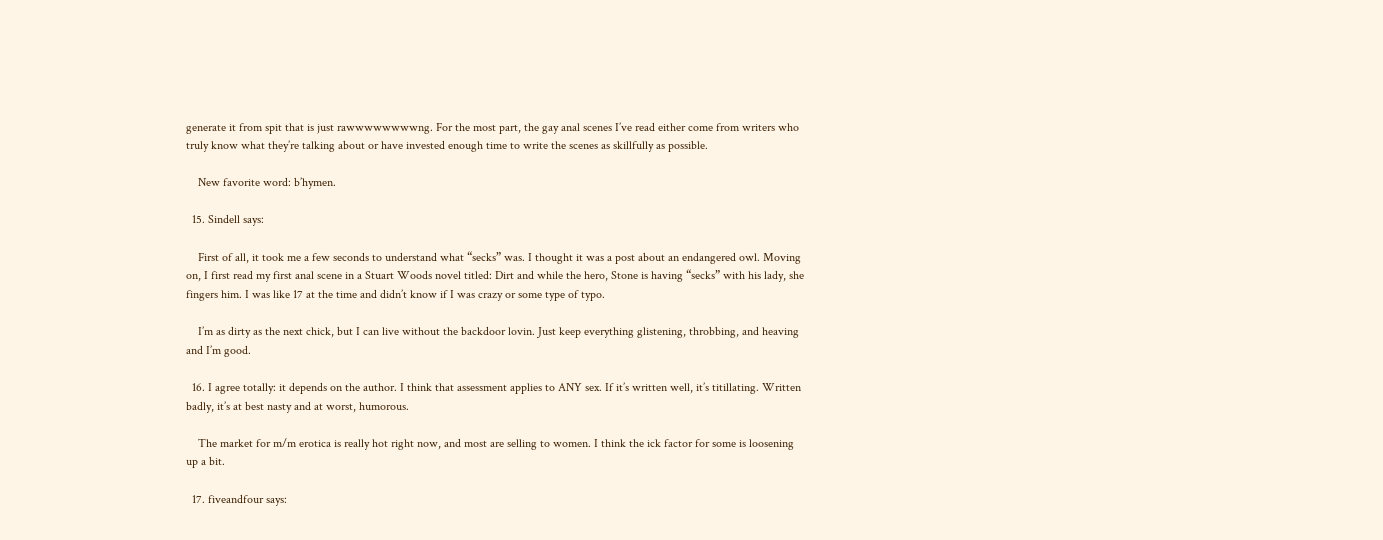generate it from spit that is just rawwwwwwwwng. For the most part, the gay anal scenes I’ve read either come from writers who truly know what they’re talking about or have invested enough time to write the scenes as skillfully as possible.

    New favorite word: b’hymen.

  15. Sindell says:

    First of all, it took me a few seconds to understand what “secks” was. I thought it was a post about an endangered owl. Moving on, I first read my first anal scene in a Stuart Woods novel titled: Dirt and while the hero, Stone is having “secks” with his lady, she fingers him. I was like 17 at the time and didn’t know if I was crazy or some type of typo.

    I’m as dirty as the next chick, but I can live without the backdoor lovin. Just keep everything glistening, throbbing, and heaving and I’m good.

  16. I agree totally: it depends on the author. I think that assessment applies to ANY sex. If it’s written well, it’s titillating. Written badly, it’s at best nasty and at worst, humorous.

    The market for m/m erotica is really hot right now, and most are selling to women. I think the ick factor for some is loosening up a bit.

  17. fiveandfour says: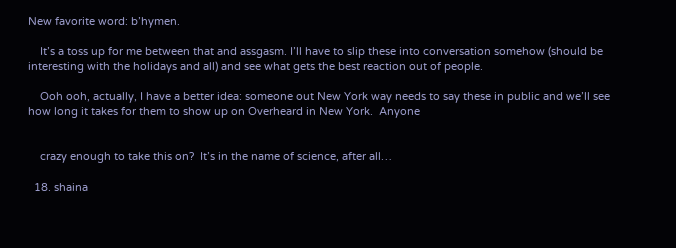New favorite word: b’hymen.

    It’s a toss up for me between that and assgasm. I’ll have to slip these into conversation somehow (should be interesting with the holidays and all) and see what gets the best reaction out of people.

    Ooh ooh, actually, I have a better idea: someone out New York way needs to say these in public and we’ll see how long it takes for them to show up on Overheard in New York.  Anyone


    crazy enough to take this on?  It’s in the name of science, after all…

  18. shaina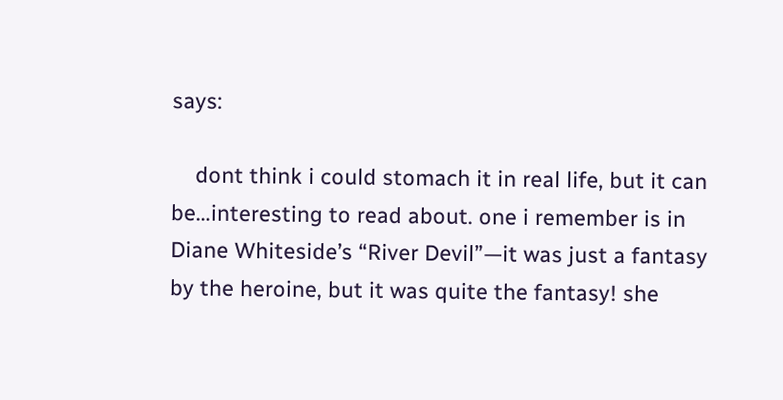says:

    dont think i could stomach it in real life, but it can be…interesting to read about. one i remember is in Diane Whiteside’s “River Devil”—it was just a fantasy by the heroine, but it was quite the fantasy! she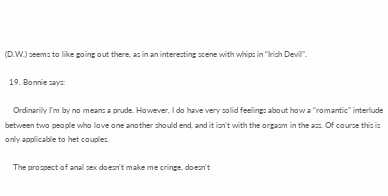(D.W.) seems to like going out there, as in an interesting scene with whips in “Irish Devil”.

  19. Bonnie says:

    Ordinarily I’m by no means a prude. However, I do have very solid feelings about how a “romantic” interlude between two people who love one another should end, and it isn’t with the orgasm in the ass. Of course this is only applicable to het couples.

    The prospect of anal sex doesn’t make me cringe, doesn’t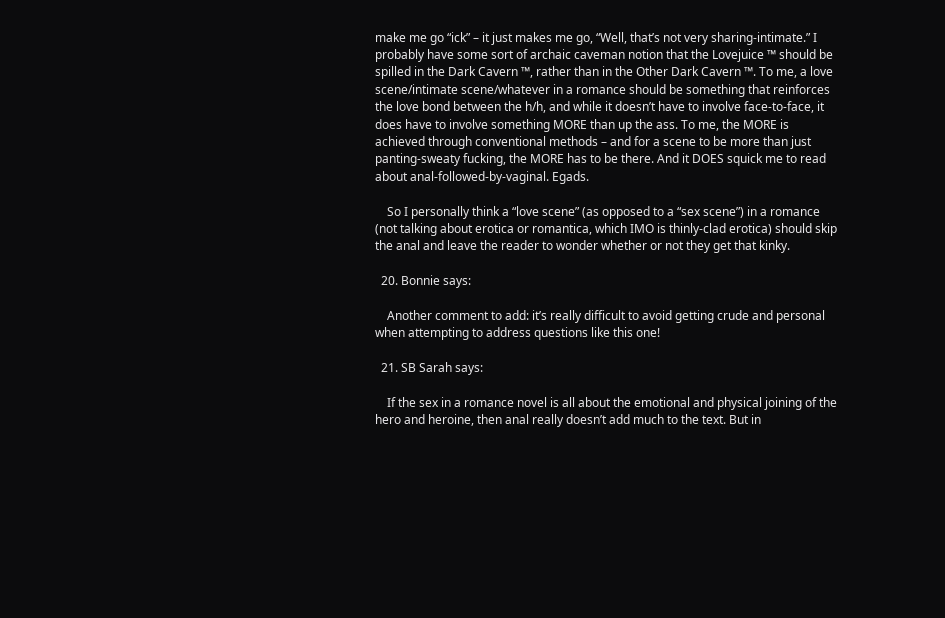make me go “ick” – it just makes me go, “Well, that’s not very sharing-intimate.” I probably have some sort of archaic caveman notion that the Lovejuice ™ should be spilled in the Dark Cavern ™, rather than in the Other Dark Cavern ™. To me, a love scene/intimate scene/whatever in a romance should be something that reinforces the love bond between the h/h, and while it doesn’t have to involve face-to-face, it does have to involve something MORE than up the ass. To me, the MORE is achieved through conventional methods – and for a scene to be more than just panting-sweaty fucking, the MORE has to be there. And it DOES squick me to read about anal-followed-by-vaginal. Egads.

    So I personally think a “love scene” (as opposed to a “sex scene”) in a romance (not talking about erotica or romantica, which IMO is thinly-clad erotica) should skip the anal and leave the reader to wonder whether or not they get that kinky.

  20. Bonnie says:

    Another comment to add: it’s really difficult to avoid getting crude and personal when attempting to address questions like this one!

  21. SB Sarah says:

    If the sex in a romance novel is all about the emotional and physical joining of the hero and heroine, then anal really doesn’t add much to the text. But in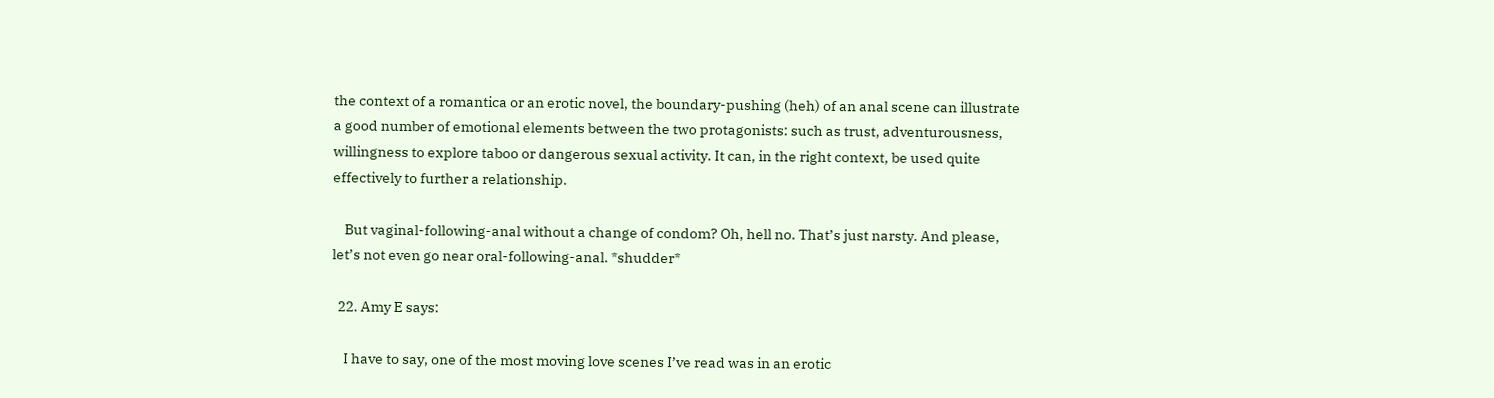the context of a romantica or an erotic novel, the boundary-pushing (heh) of an anal scene can illustrate a good number of emotional elements between the two protagonists: such as trust, adventurousness, willingness to explore taboo or dangerous sexual activity. It can, in the right context, be used quite effectively to further a relationship.

    But vaginal-following-anal without a change of condom? Oh, hell no. That’s just narsty. And please, let’s not even go near oral-following-anal. *shudder*

  22. Amy E says:

    I have to say, one of the most moving love scenes I’ve read was in an erotic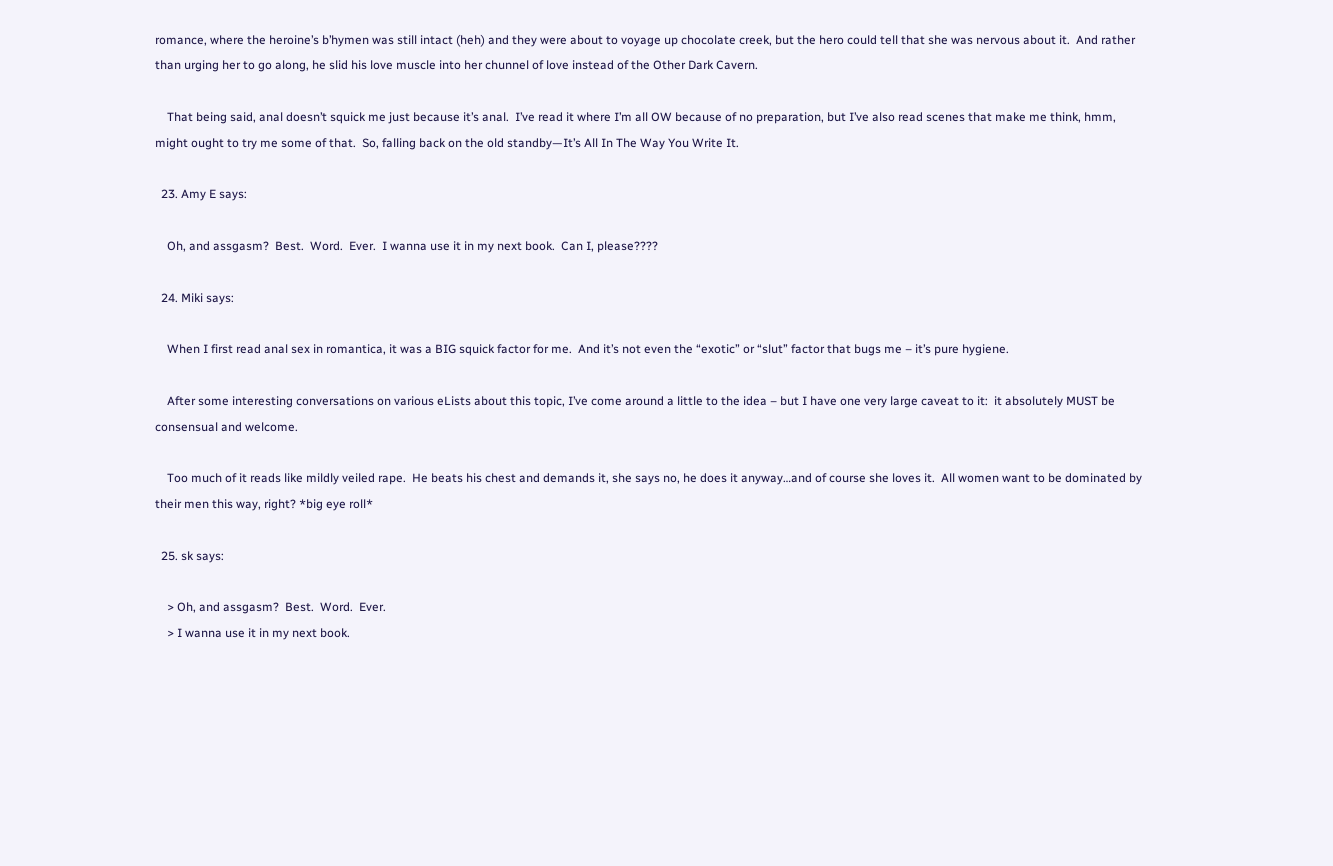romance, where the heroine’s b’hymen was still intact (heh) and they were about to voyage up chocolate creek, but the hero could tell that she was nervous about it.  And rather than urging her to go along, he slid his love muscle into her chunnel of love instead of the Other Dark Cavern.

    That being said, anal doesn’t squick me just because it’s anal.  I’ve read it where I’m all OW because of no preparation, but I’ve also read scenes that make me think, hmm, might ought to try me some of that.  So, falling back on the old standby—It’s All In The Way You Write It.

  23. Amy E says:

    Oh, and assgasm?  Best.  Word.  Ever.  I wanna use it in my next book.  Can I, please????

  24. Miki says:

    When I first read anal sex in romantica, it was a BIG squick factor for me.  And it’s not even the “exotic” or “slut” factor that bugs me – it’s pure hygiene.

    After some interesting conversations on various eLists about this topic, I’ve come around a little to the idea – but I have one very large caveat to it:  it absolutely MUST be consensual and welcome.

    Too much of it reads like mildly veiled rape.  He beats his chest and demands it, she says no, he does it anyway…and of course she loves it.  All women want to be dominated by their men this way, right? *big eye roll*

  25. sk says:

    > Oh, and assgasm?  Best.  Word.  Ever.
    > I wanna use it in my next book.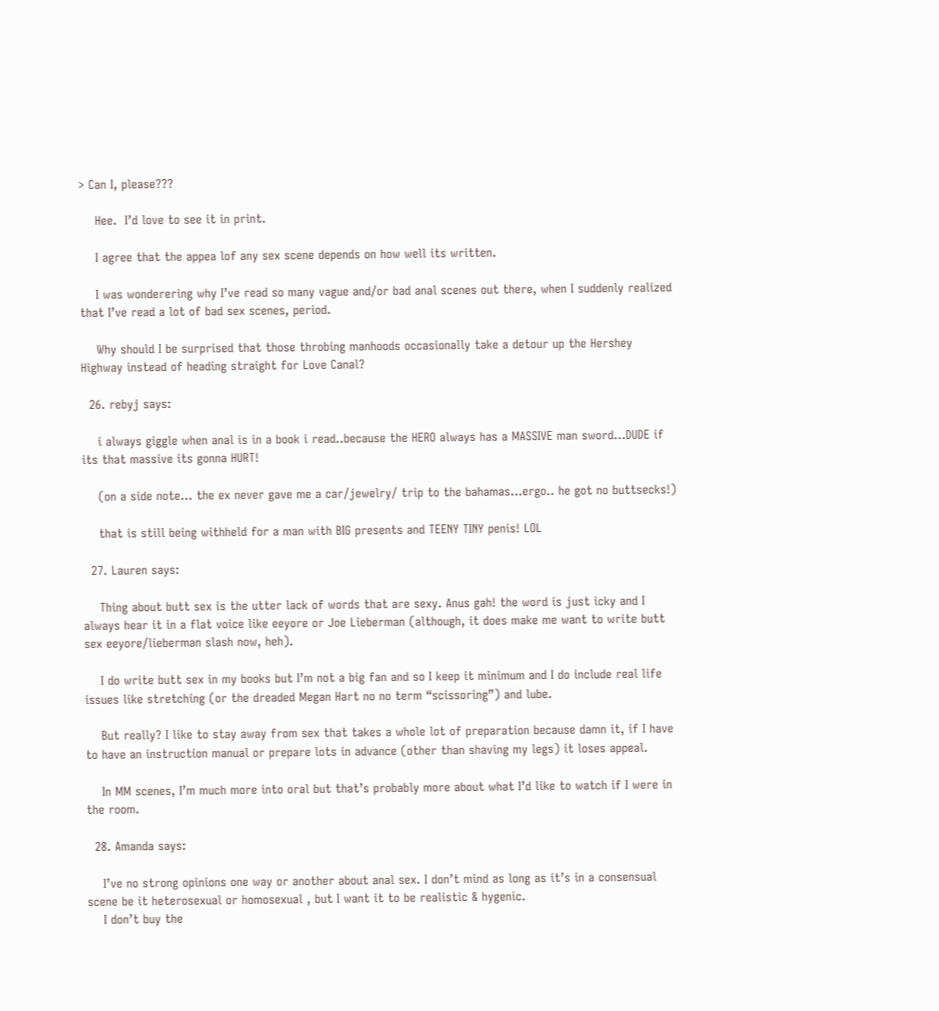> Can I, please???

    Hee.  I’d love to see it in print.

    I agree that the appea lof any sex scene depends on how well its written.

    I was wonderering why I’ve read so many vague and/or bad anal scenes out there, when I suddenly realized that I’ve read a lot of bad sex scenes, period.

    Why should I be surprised that those throbing manhoods occasionally take a detour up the Hershey Highway instead of heading straight for Love Canal?

  26. rebyj says:

    i always giggle when anal is in a book i read..because the HERO always has a MASSIVE man sword…DUDE if its that massive its gonna HURT!

    (on a side note… the ex never gave me a car/jewelry/ trip to the bahamas…ergo.. he got no buttsecks!)

    that is still being withheld for a man with BIG presents and TEENY TINY penis! LOL

  27. Lauren says:

    Thing about butt sex is the utter lack of words that are sexy. Anus gah! the word is just icky and I always hear it in a flat voice like eeyore or Joe Lieberman (although, it does make me want to write butt sex eeyore/lieberman slash now, heh).

    I do write butt sex in my books but I’m not a big fan and so I keep it minimum and I do include real life issues like stretching (or the dreaded Megan Hart no no term “scissoring”) and lube.

    But really? I like to stay away from sex that takes a whole lot of preparation because damn it, if I have to have an instruction manual or prepare lots in advance (other than shaving my legs) it loses appeal.

    In MM scenes, I’m much more into oral but that’s probably more about what I’d like to watch if I were in the room.

  28. Amanda says:

    I’ve no strong opinions one way or another about anal sex. I don’t mind as long as it’s in a consensual scene be it heterosexual or homosexual , but I want it to be realistic & hygenic.
    I don’t buy the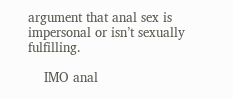argument that anal sex is impersonal or isn’t sexually fulfilling.

    IMO anal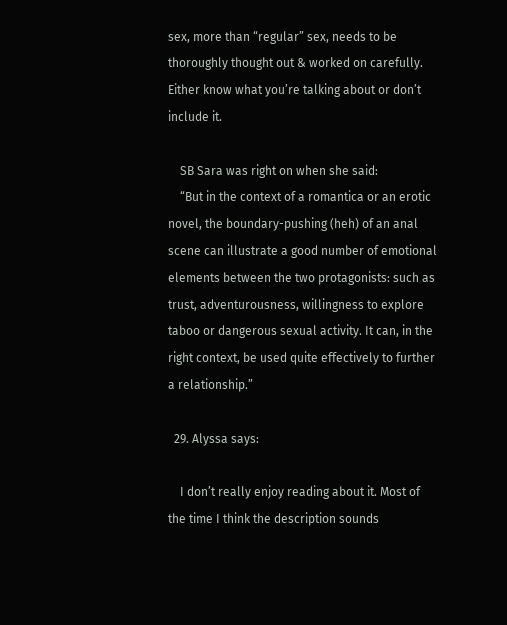sex, more than “regular” sex, needs to be thoroughly thought out & worked on carefully. Either know what you’re talking about or don’t include it.

    SB Sara was right on when she said:
    “But in the context of a romantica or an erotic novel, the boundary-pushing (heh) of an anal scene can illustrate a good number of emotional elements between the two protagonists: such as trust, adventurousness, willingness to explore taboo or dangerous sexual activity. It can, in the right context, be used quite effectively to further a relationship.”

  29. Alyssa says:

    I don’t really enjoy reading about it. Most of the time I think the description sounds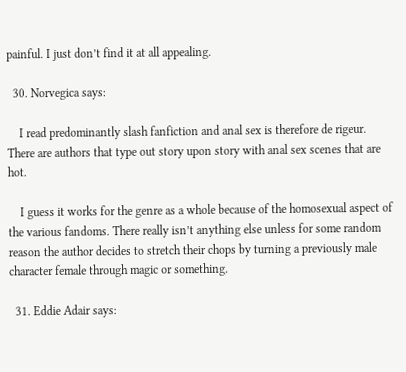painful. I just don’t find it at all appealing.

  30. Norvegica says:

    I read predominantly slash fanfiction and anal sex is therefore de rigeur. There are authors that type out story upon story with anal sex scenes that are hot.

    I guess it works for the genre as a whole because of the homosexual aspect of the various fandoms. There really isn’t anything else unless for some random reason the author decides to stretch their chops by turning a previously male character female through magic or something.

  31. Eddie Adair says: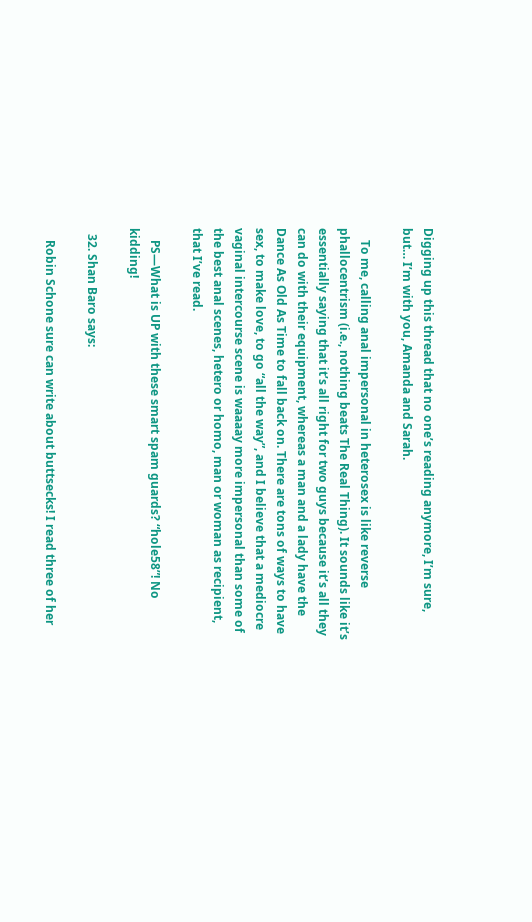Digging up this thread that no one’s reading anymore, I’m sure, but… I’m with you, Amanda and Sarah.

    To me, calling anal impersonal in heterosex is like reverse phallocentrism (i.e., nothing beats The Real Thing). It sounds like it’s essentially saying that it’s all right for two guys because it’s all they can do with their equipment, whereas a man and a lady have the Dance As Old As Time to fall back on. There are tons of ways to have sex, to make love, to go “all the way”, and I believe that a mediocre vaginal intercourse scene is waaaay more impersonal than some of the best anal scenes, hetero or homo, man or woman as recipient, that I’ve read.

    PS—What is UP with these smart spam guards? “hole58”! No kidding!

  32. Shan Baro says:

    Robin Schone sure can write about buttsecks! I read three of her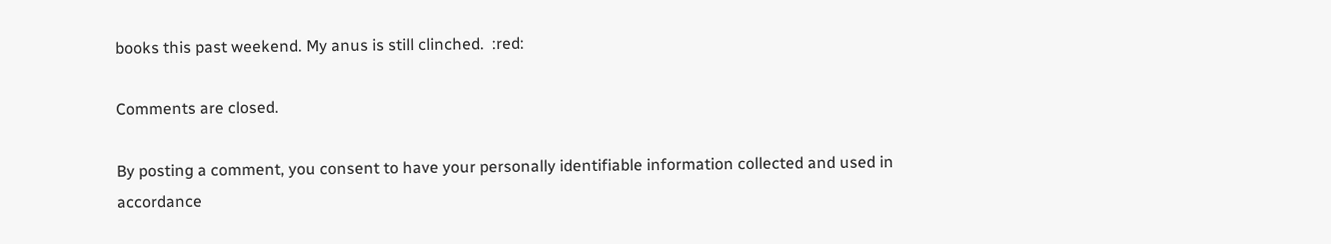books this past weekend. My anus is still clinched.  :red:

Comments are closed.

By posting a comment, you consent to have your personally identifiable information collected and used in accordance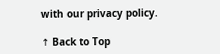with our privacy policy.

↑ Back to Top